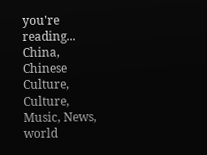you're reading...
China, Chinese Culture, Culture, Music, News, world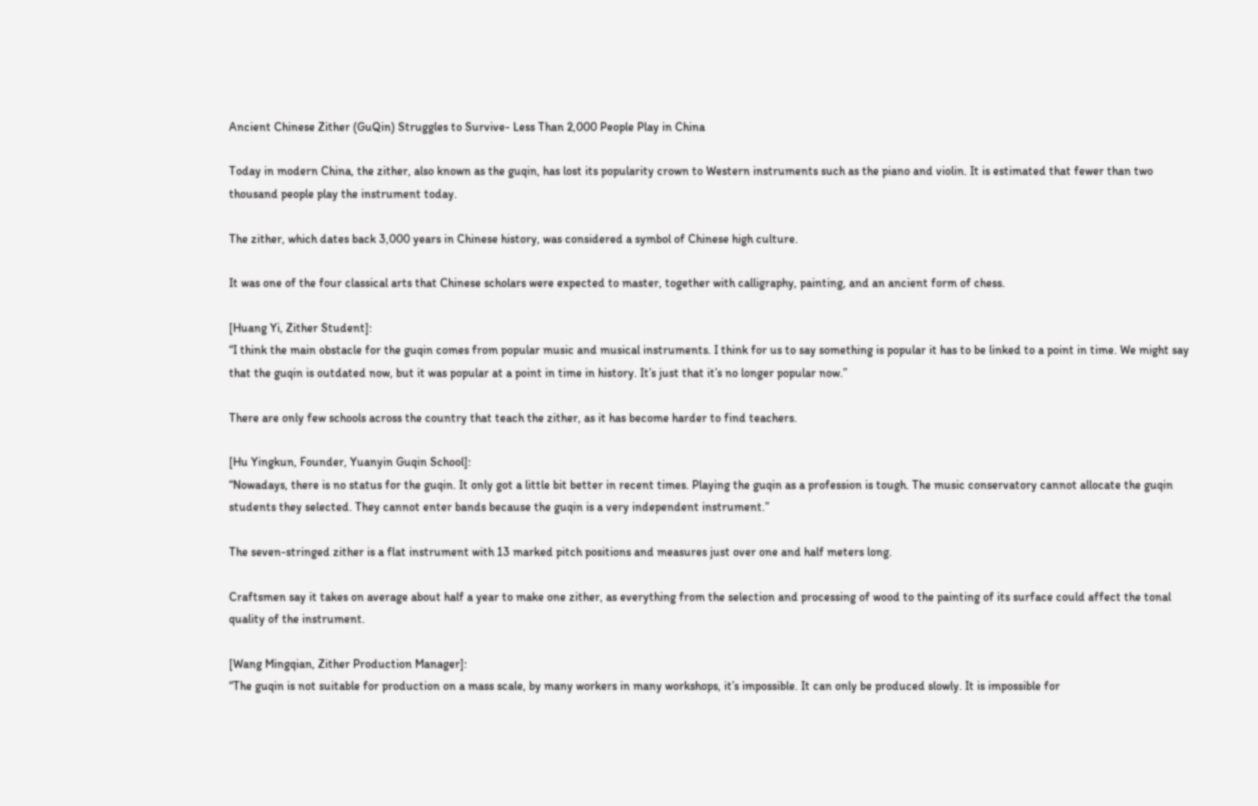Ancient Chinese Zither (GuQin) Struggles to Survive- Less Than 2,000 People Play in China

Today in modern China, the zither, also known as the guqin, has lost its popularity crown to Western instruments such as the piano and violin. It is estimated that fewer than two thousand people play the instrument today.

The zither, which dates back 3,000 years in Chinese history, was considered a symbol of Chinese high culture.

It was one of the four classical arts that Chinese scholars were expected to master, together with calligraphy, painting, and an ancient form of chess.

[Huang Yi, Zither Student]:
“I think the main obstacle for the guqin comes from popular music and musical instruments. I think for us to say something is popular it has to be linked to a point in time. We might say that the guqin is outdated now, but it was popular at a point in time in history. It’s just that it’s no longer popular now.”

There are only few schools across the country that teach the zither, as it has become harder to find teachers.

[Hu Yingkun, Founder, Yuanyin Guqin School]:
“Nowadays, there is no status for the guqin. It only got a little bit better in recent times. Playing the guqin as a profession is tough. The music conservatory cannot allocate the guqin students they selected. They cannot enter bands because the guqin is a very independent instrument.”

The seven-stringed zither is a flat instrument with 13 marked pitch positions and measures just over one and half meters long.

Craftsmen say it takes on average about half a year to make one zither, as everything from the selection and processing of wood to the painting of its surface could affect the tonal quality of the instrument.

[Wang Mingqian, Zither Production Manager]:
“The guqin is not suitable for production on a mass scale, by many workers in many workshops, it’s impossible. It can only be produced slowly. It is impossible for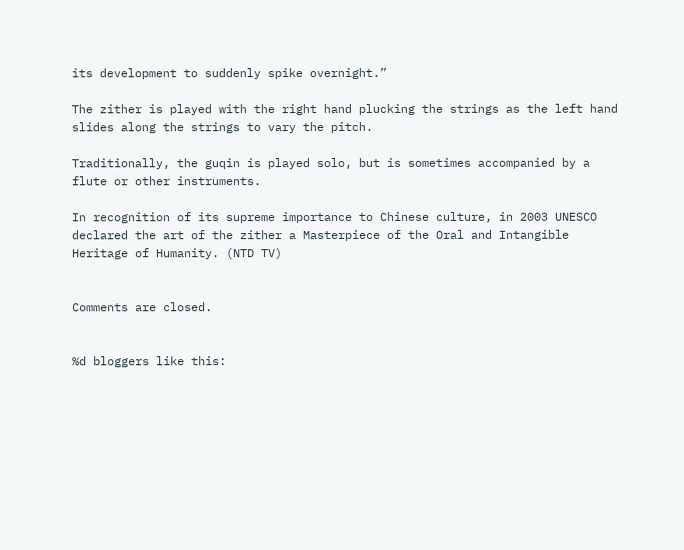its development to suddenly spike overnight.”

The zither is played with the right hand plucking the strings as the left hand slides along the strings to vary the pitch.

Traditionally, the guqin is played solo, but is sometimes accompanied by a flute or other instruments.

In recognition of its supreme importance to Chinese culture, in 2003 UNESCO declared the art of the zither a Masterpiece of the Oral and Intangible Heritage of Humanity. (NTD TV)


Comments are closed.


%d bloggers like this: